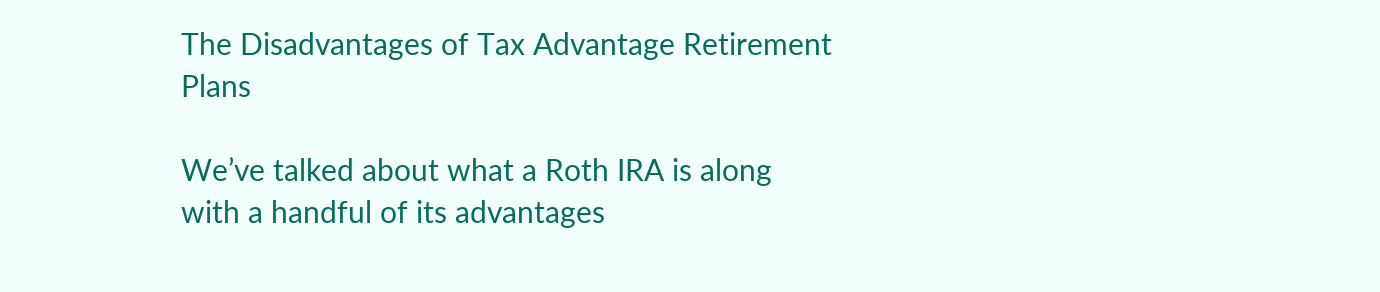The Disadvantages of Tax Advantage Retirement Plans

We’ve talked about what a Roth IRA is along with a handful of its advantages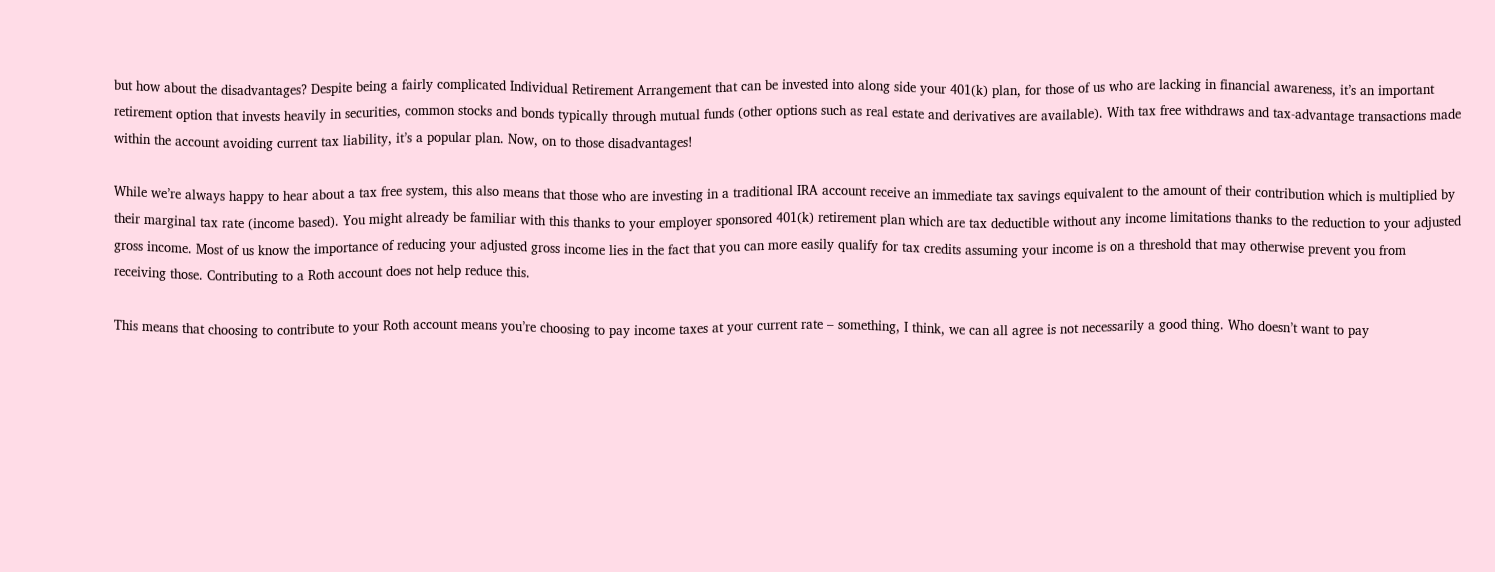but how about the disadvantages? Despite being a fairly complicated Individual Retirement Arrangement that can be invested into along side your 401(k) plan, for those of us who are lacking in financial awareness, it’s an important retirement option that invests heavily in securities, common stocks and bonds typically through mutual funds (other options such as real estate and derivatives are available). With tax free withdraws and tax-advantage transactions made within the account avoiding current tax liability, it’s a popular plan. Now, on to those disadvantages!

While we’re always happy to hear about a tax free system, this also means that those who are investing in a traditional IRA account receive an immediate tax savings equivalent to the amount of their contribution which is multiplied by their marginal tax rate (income based). You might already be familiar with this thanks to your employer sponsored 401(k) retirement plan which are tax deductible without any income limitations thanks to the reduction to your adjusted gross income. Most of us know the importance of reducing your adjusted gross income lies in the fact that you can more easily qualify for tax credits assuming your income is on a threshold that may otherwise prevent you from receiving those. Contributing to a Roth account does not help reduce this.

This means that choosing to contribute to your Roth account means you’re choosing to pay income taxes at your current rate – something, I think, we can all agree is not necessarily a good thing. Who doesn’t want to pay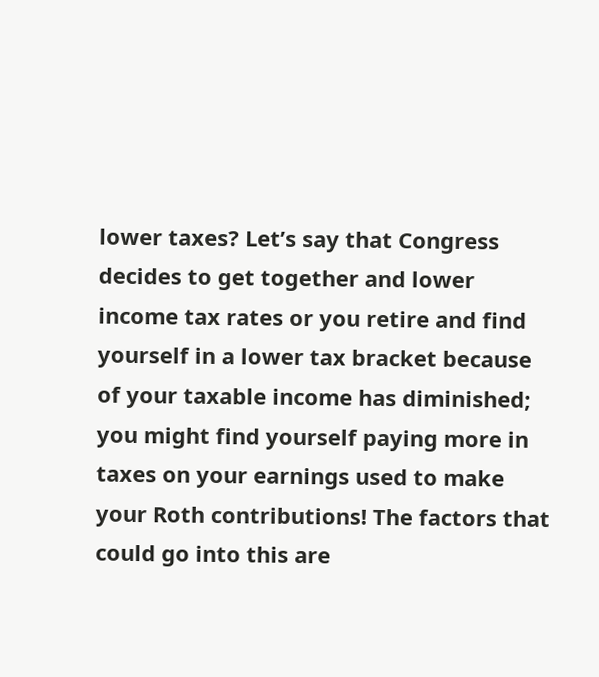lower taxes? Let’s say that Congress decides to get together and lower income tax rates or you retire and find yourself in a lower tax bracket because of your taxable income has diminished; you might find yourself paying more in taxes on your earnings used to make your Roth contributions! The factors that could go into this are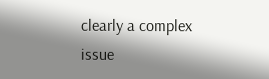clearly a complex issue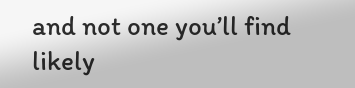and not one you’ll find likely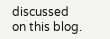discussed on this blog.